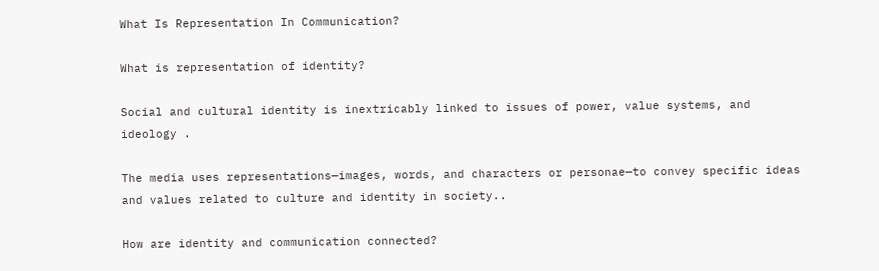What Is Representation In Communication?

What is representation of identity?

Social and cultural identity is inextricably linked to issues of power, value systems, and ideology .

The media uses representations—images, words, and characters or personae—to convey specific ideas and values related to culture and identity in society..

How are identity and communication connected?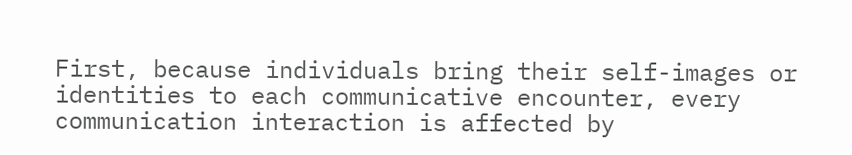First, because individuals bring their self-images or identities to each communicative encounter, every communication interaction is affected by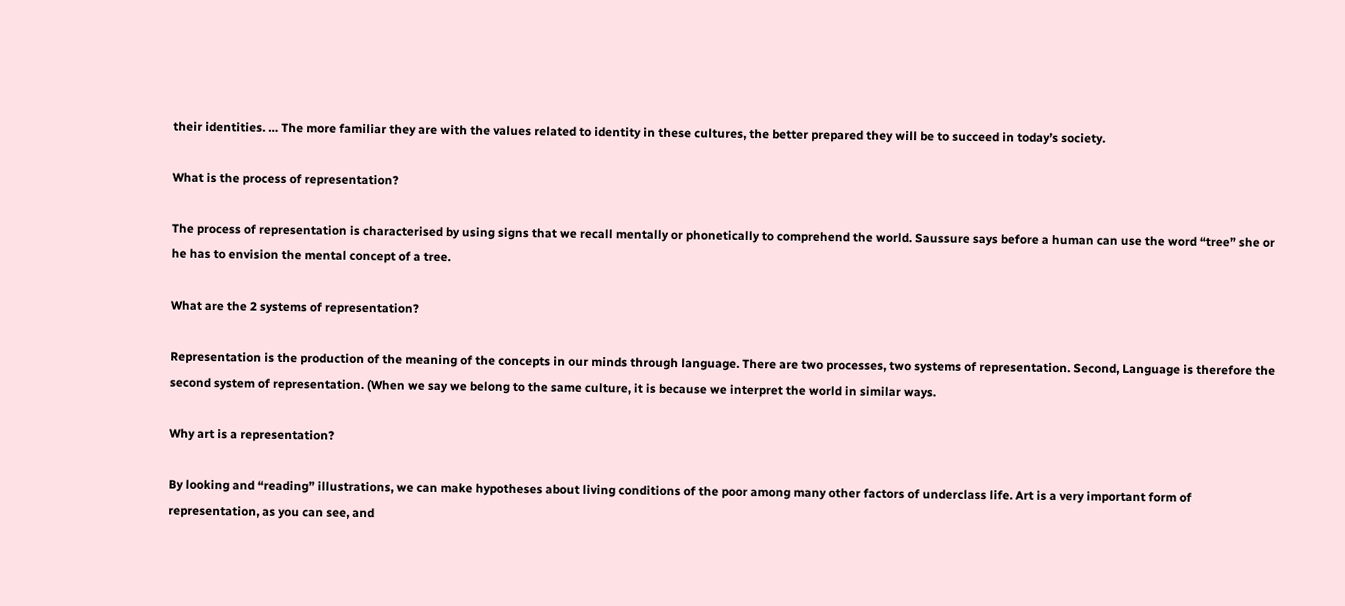their identities. … The more familiar they are with the values related to identity in these cultures, the better prepared they will be to succeed in today’s society.

What is the process of representation?

The process of representation is characterised by using signs that we recall mentally or phonetically to comprehend the world. Saussure says before a human can use the word “tree” she or he has to envision the mental concept of a tree.

What are the 2 systems of representation?

Representation is the production of the meaning of the concepts in our minds through language. There are two processes, two systems of representation. Second, Language is therefore the second system of representation. (When we say we belong to the same culture, it is because we interpret the world in similar ways.

Why art is a representation?

By looking and “reading” illustrations, we can make hypotheses about living conditions of the poor among many other factors of underclass life. Art is a very important form of representation, as you can see, and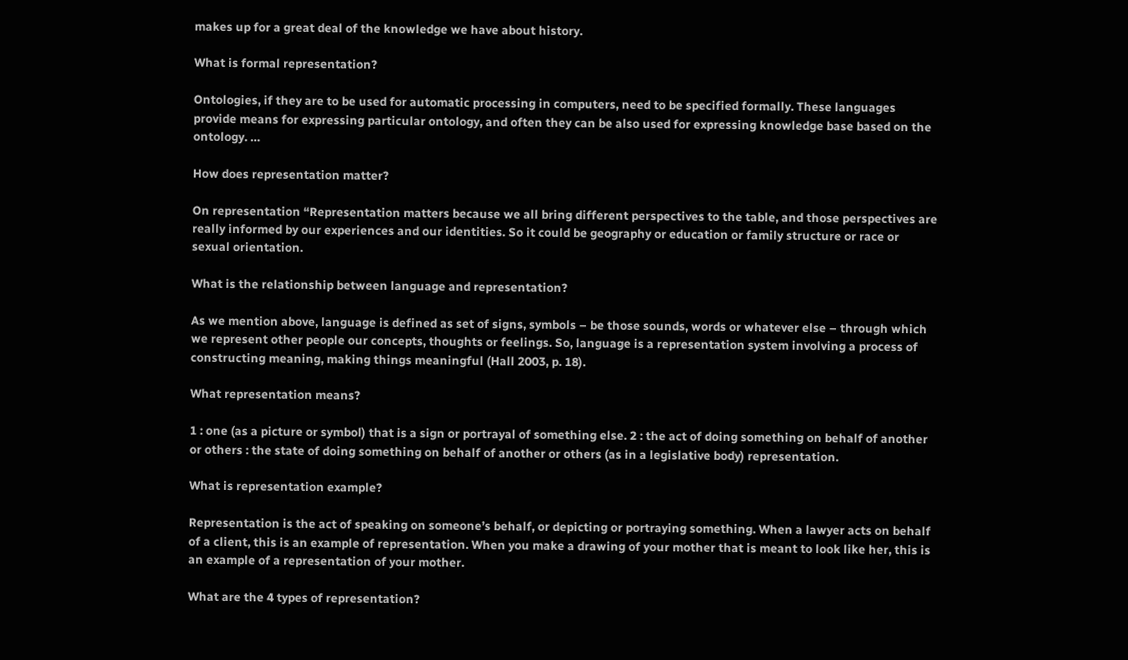makes up for a great deal of the knowledge we have about history.

What is formal representation?

Ontologies, if they are to be used for automatic processing in computers, need to be specified formally. These languages provide means for expressing particular ontology, and often they can be also used for expressing knowledge base based on the ontology. …

How does representation matter?

On representation “Representation matters because we all bring different perspectives to the table, and those perspectives are really informed by our experiences and our identities. So it could be geography or education or family structure or race or sexual orientation.

What is the relationship between language and representation?

As we mention above, language is defined as set of signs, symbols – be those sounds, words or whatever else – through which we represent other people our concepts, thoughts or feelings. So, language is a representation system involving a process of constructing meaning, making things meaningful (Hall 2003, p. 18).

What representation means?

1 : one (as a picture or symbol) that is a sign or portrayal of something else. 2 : the act of doing something on behalf of another or others : the state of doing something on behalf of another or others (as in a legislative body) representation.

What is representation example?

Representation is the act of speaking on someone’s behalf, or depicting or portraying something. When a lawyer acts on behalf of a client, this is an example of representation. When you make a drawing of your mother that is meant to look like her, this is an example of a representation of your mother.

What are the 4 types of representation?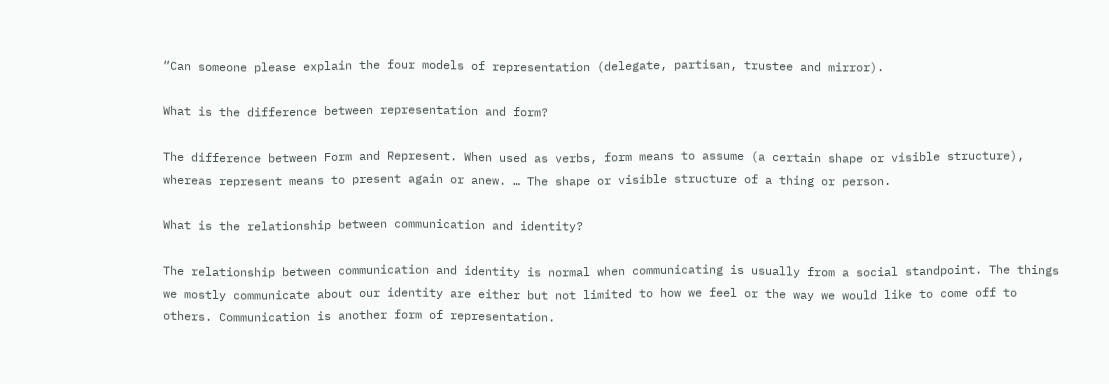“Can someone please explain the four models of representation (delegate, partisan, trustee and mirror).

What is the difference between representation and form?

The difference between Form and Represent. When used as verbs, form means to assume (a certain shape or visible structure), whereas represent means to present again or anew. … The shape or visible structure of a thing or person.

What is the relationship between communication and identity?

The relationship between communication and identity is normal when communicating is usually from a social standpoint. The things we mostly communicate about our identity are either but not limited to how we feel or the way we would like to come off to others. Communication is another form of representation.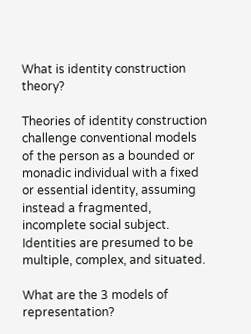What is identity construction theory?

Theories of identity construction challenge conventional models of the person as a bounded or monadic individual with a fixed or essential identity, assuming instead a fragmented, incomplete social subject. Identities are presumed to be multiple, complex, and situated.

What are the 3 models of representation?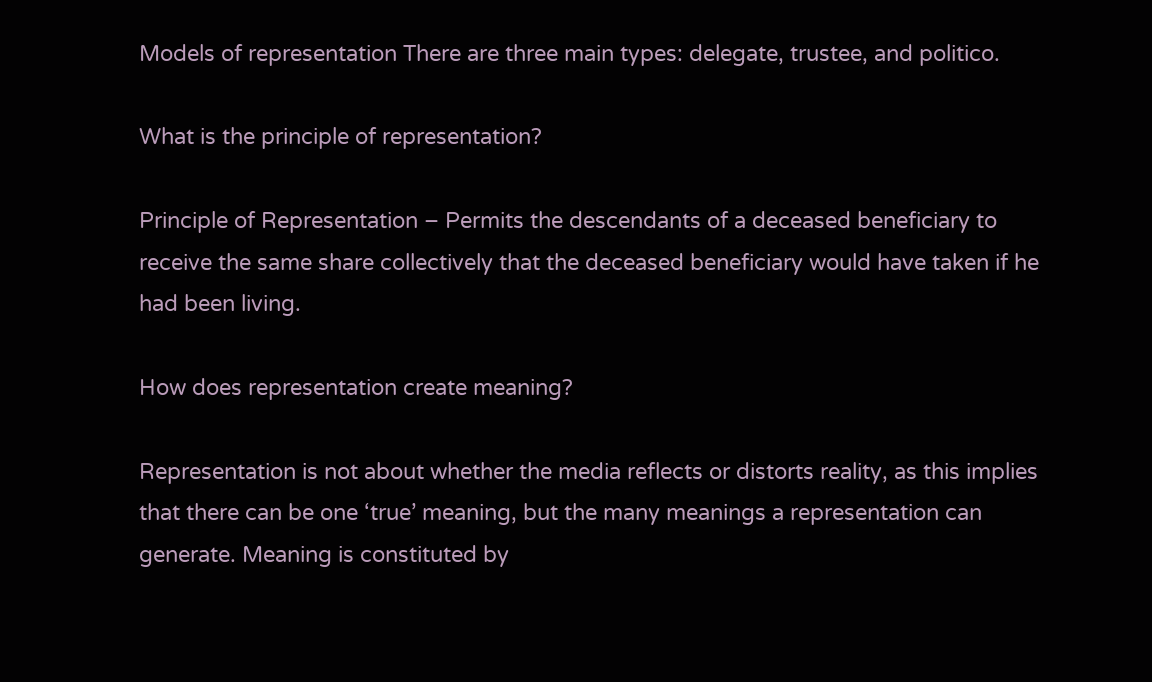Models of representation There are three main types: delegate, trustee, and politico.

What is the principle of representation?

Principle of Representation – Permits the descendants of a deceased beneficiary to receive the same share collectively that the deceased beneficiary would have taken if he had been living.

How does representation create meaning?

Representation is not about whether the media reflects or distorts reality, as this implies that there can be one ‘true’ meaning, but the many meanings a representation can generate. Meaning is constituted by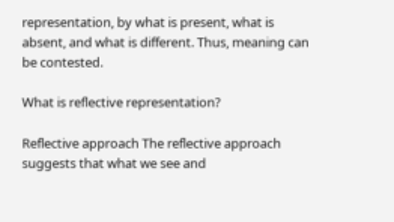representation, by what is present, what is absent, and what is different. Thus, meaning can be contested.

What is reflective representation?

Reflective approach The reflective approach suggests that what we see and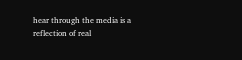hear through the media is a reflection of real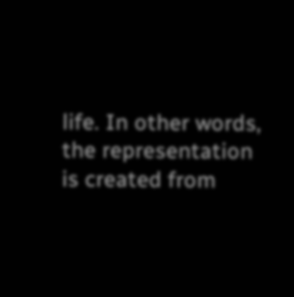life. In other words, the representation is created from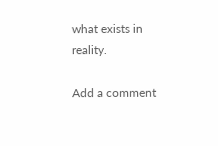what exists in reality.

Add a comment